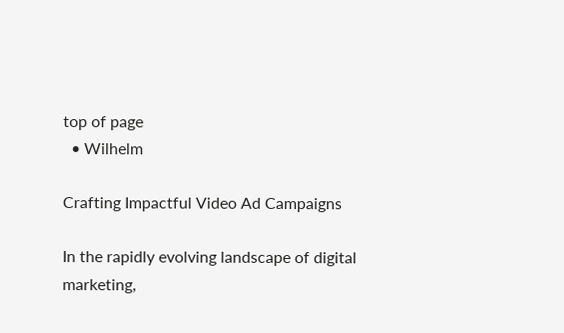top of page
  • Wilhelm

Crafting Impactful Video Ad Campaigns

In the rapidly evolving landscape of digital marketing,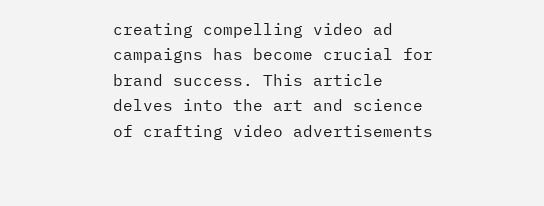creating compelling video ad campaigns has become crucial for brand success. This article delves into the art and science of crafting video advertisements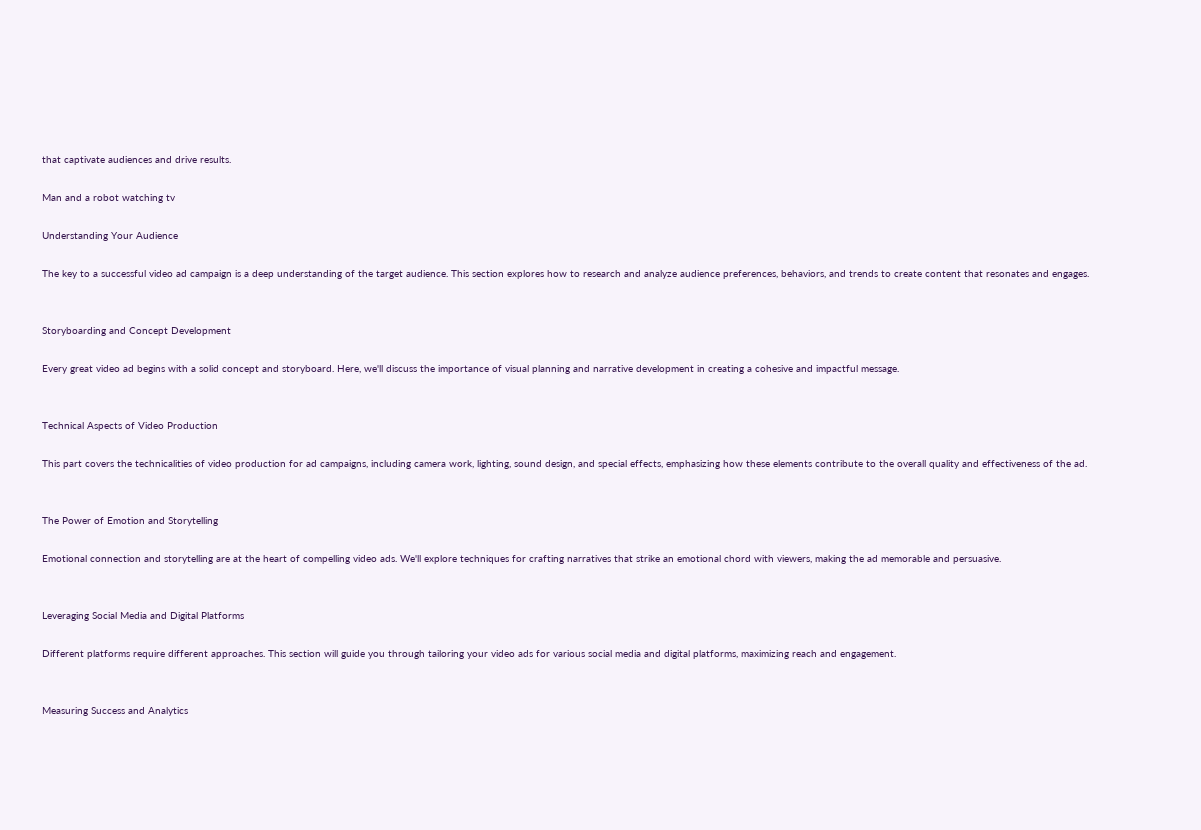that captivate audiences and drive results.

Man and a robot watching tv

Understanding Your Audience

The key to a successful video ad campaign is a deep understanding of the target audience. This section explores how to research and analyze audience preferences, behaviors, and trends to create content that resonates and engages.


Storyboarding and Concept Development

Every great video ad begins with a solid concept and storyboard. Here, we'll discuss the importance of visual planning and narrative development in creating a cohesive and impactful message.


Technical Aspects of Video Production

This part covers the technicalities of video production for ad campaigns, including camera work, lighting, sound design, and special effects, emphasizing how these elements contribute to the overall quality and effectiveness of the ad.


The Power of Emotion and Storytelling

Emotional connection and storytelling are at the heart of compelling video ads. We'll explore techniques for crafting narratives that strike an emotional chord with viewers, making the ad memorable and persuasive.


Leveraging Social Media and Digital Platforms

Different platforms require different approaches. This section will guide you through tailoring your video ads for various social media and digital platforms, maximizing reach and engagement.


Measuring Success and Analytics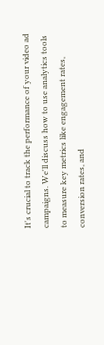It's crucial to track the performance of your video ad campaigns. We'll discuss how to use analytics tools to measure key metrics like engagement rates, conversion rates, and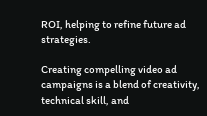ROI, helping to refine future ad strategies.

Creating compelling video ad campaigns is a blend of creativity, technical skill, and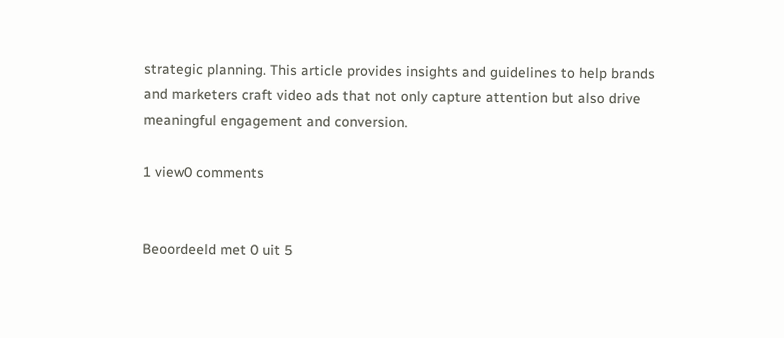strategic planning. This article provides insights and guidelines to help brands and marketers craft video ads that not only capture attention but also drive meaningful engagement and conversion.

1 view0 comments


Beoordeeld met 0 uit 5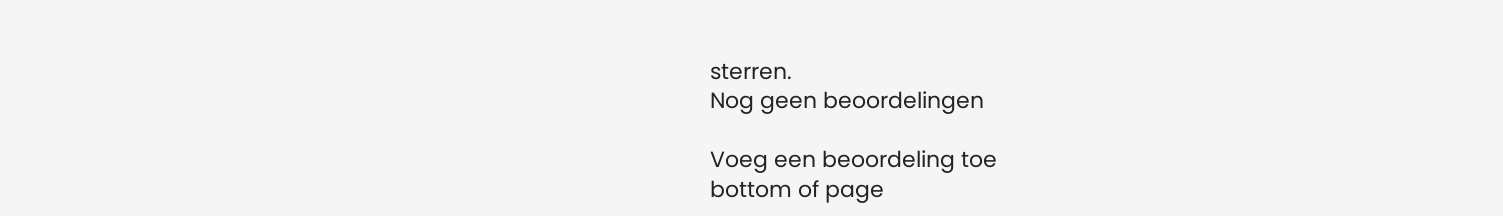sterren.
Nog geen beoordelingen

Voeg een beoordeling toe
bottom of page